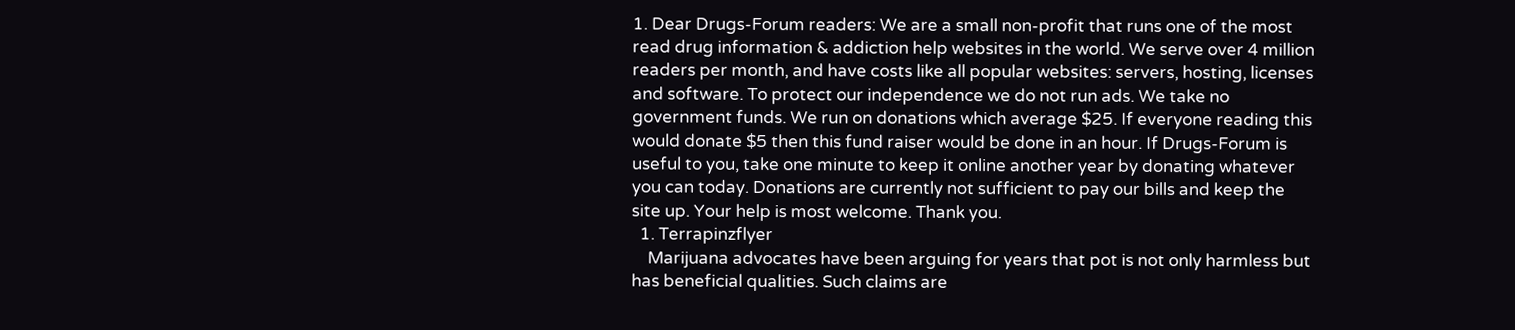1. Dear Drugs-Forum readers: We are a small non-profit that runs one of the most read drug information & addiction help websites in the world. We serve over 4 million readers per month, and have costs like all popular websites: servers, hosting, licenses and software. To protect our independence we do not run ads. We take no government funds. We run on donations which average $25. If everyone reading this would donate $5 then this fund raiser would be done in an hour. If Drugs-Forum is useful to you, take one minute to keep it online another year by donating whatever you can today. Donations are currently not sufficient to pay our bills and keep the site up. Your help is most welcome. Thank you.
  1. Terrapinzflyer
    Marijuana advocates have been arguing for years that pot is not only harmless but has beneficial qualities. Such claims are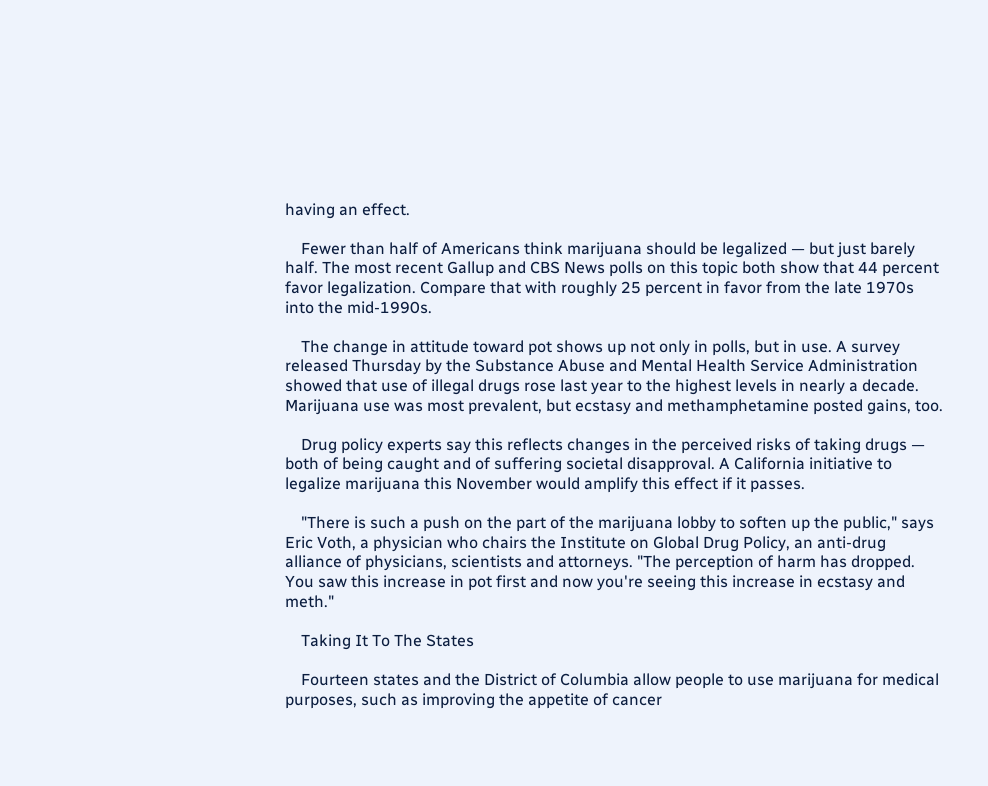having an effect.

    Fewer than half of Americans think marijuana should be legalized — but just barely half. The most recent Gallup and CBS News polls on this topic both show that 44 percent favor legalization. Compare that with roughly 25 percent in favor from the late 1970s into the mid-1990s.

    The change in attitude toward pot shows up not only in polls, but in use. A survey released Thursday by the Substance Abuse and Mental Health Service Administration showed that use of illegal drugs rose last year to the highest levels in nearly a decade. Marijuana use was most prevalent, but ecstasy and methamphetamine posted gains, too.

    Drug policy experts say this reflects changes in the perceived risks of taking drugs — both of being caught and of suffering societal disapproval. A California initiative to legalize marijuana this November would amplify this effect if it passes.

    "There is such a push on the part of the marijuana lobby to soften up the public," says Eric Voth, a physician who chairs the Institute on Global Drug Policy, an anti-drug alliance of physicians, scientists and attorneys. "The perception of harm has dropped. You saw this increase in pot first and now you're seeing this increase in ecstasy and meth."

    Taking It To The States

    Fourteen states and the District of Columbia allow people to use marijuana for medical purposes, such as improving the appetite of cancer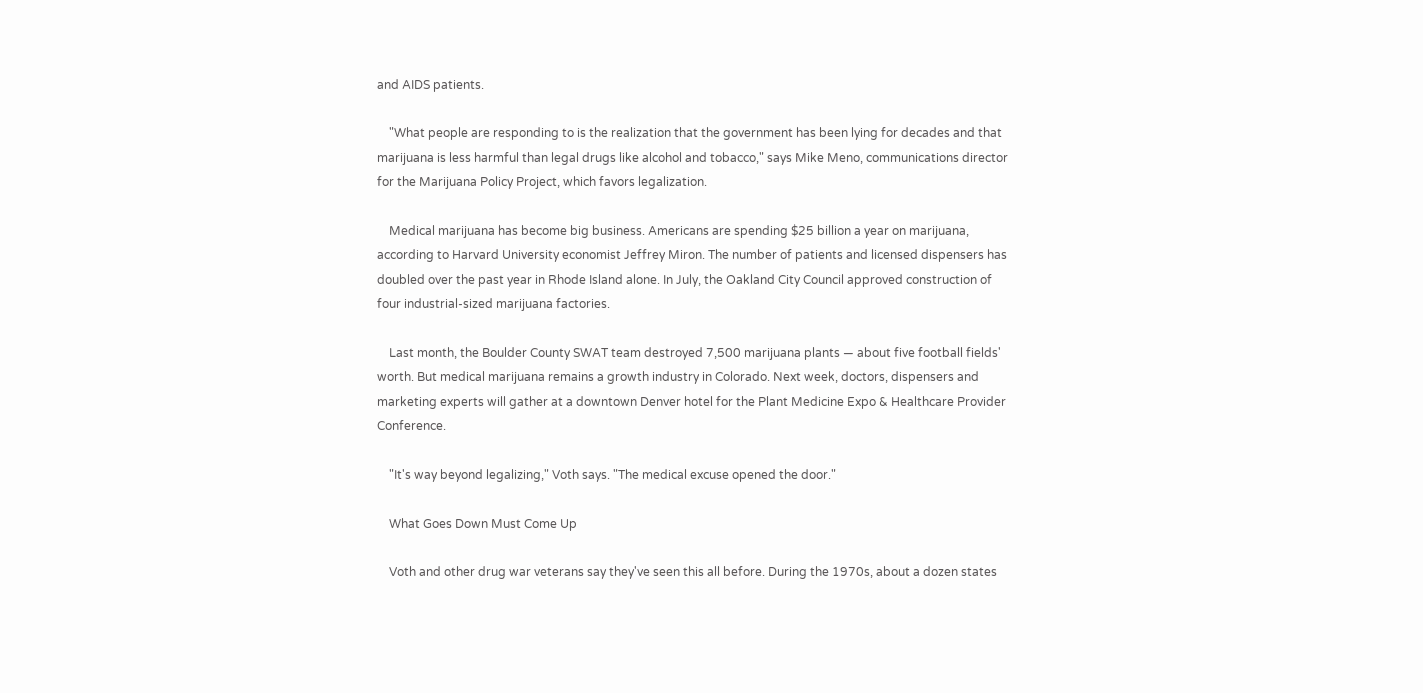and AIDS patients.

    "What people are responding to is the realization that the government has been lying for decades and that marijuana is less harmful than legal drugs like alcohol and tobacco," says Mike Meno, communications director for the Marijuana Policy Project, which favors legalization.

    Medical marijuana has become big business. Americans are spending $25 billion a year on marijuana, according to Harvard University economist Jeffrey Miron. The number of patients and licensed dispensers has doubled over the past year in Rhode Island alone. In July, the Oakland City Council approved construction of four industrial-sized marijuana factories.

    Last month, the Boulder County SWAT team destroyed 7,500 marijuana plants — about five football fields' worth. But medical marijuana remains a growth industry in Colorado. Next week, doctors, dispensers and marketing experts will gather at a downtown Denver hotel for the Plant Medicine Expo & Healthcare Provider Conference.

    "It's way beyond legalizing," Voth says. "The medical excuse opened the door."

    What Goes Down Must Come Up

    Voth and other drug war veterans say they've seen this all before. During the 1970s, about a dozen states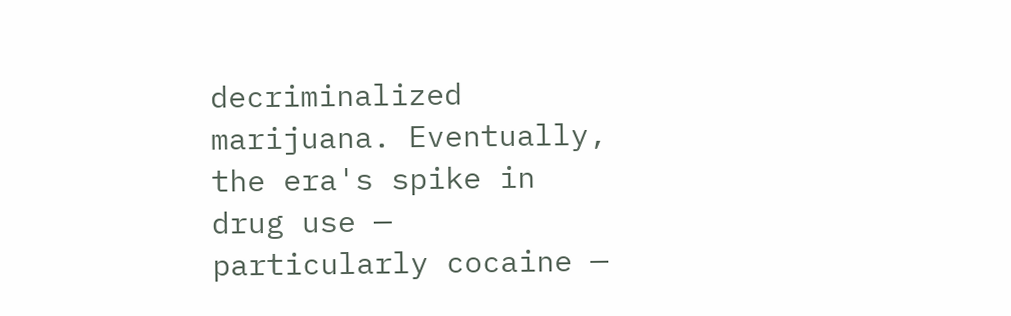decriminalized marijuana. Eventually, the era's spike in drug use — particularly cocaine —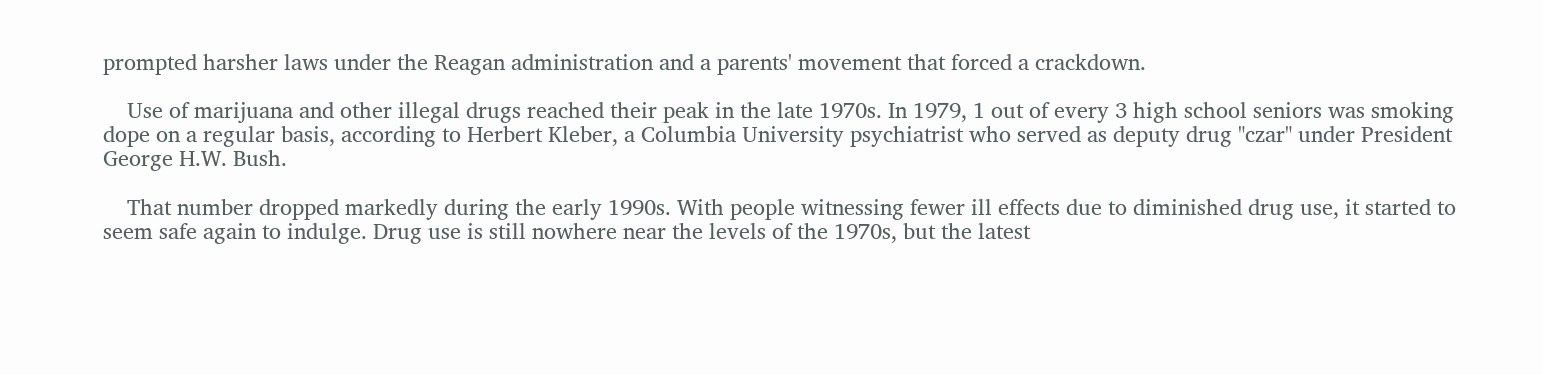prompted harsher laws under the Reagan administration and a parents' movement that forced a crackdown.

    Use of marijuana and other illegal drugs reached their peak in the late 1970s. In 1979, 1 out of every 3 high school seniors was smoking dope on a regular basis, according to Herbert Kleber, a Columbia University psychiatrist who served as deputy drug "czar" under President George H.W. Bush.

    That number dropped markedly during the early 1990s. With people witnessing fewer ill effects due to diminished drug use, it started to seem safe again to indulge. Drug use is still nowhere near the levels of the 1970s, but the latest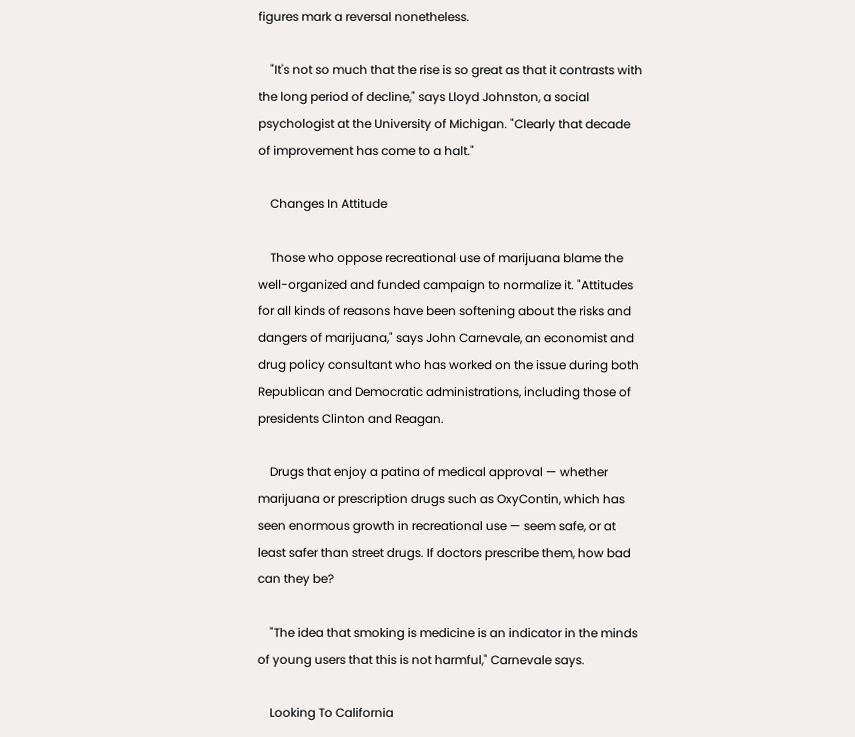figures mark a reversal nonetheless.

    "It's not so much that the rise is so great as that it contrasts with the long period of decline," says Lloyd Johnston, a social psychologist at the University of Michigan. "Clearly that decade of improvement has come to a halt."

    Changes In Attitude

    Those who oppose recreational use of marijuana blame the well-organized and funded campaign to normalize it. "Attitudes for all kinds of reasons have been softening about the risks and dangers of marijuana," says John Carnevale, an economist and drug policy consultant who has worked on the issue during both Republican and Democratic administrations, including those of presidents Clinton and Reagan.

    Drugs that enjoy a patina of medical approval — whether marijuana or prescription drugs such as OxyContin, which has seen enormous growth in recreational use — seem safe, or at least safer than street drugs. If doctors prescribe them, how bad can they be?

    "The idea that smoking is medicine is an indicator in the minds of young users that this is not harmful," Carnevale says.

    Looking To California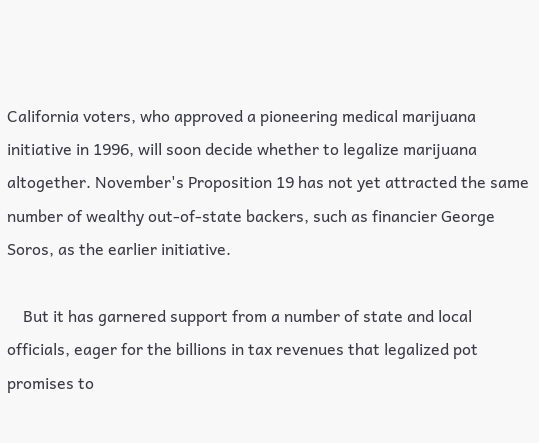California voters, who approved a pioneering medical marijuana initiative in 1996, will soon decide whether to legalize marijuana altogether. November's Proposition 19 has not yet attracted the same number of wealthy out-of-state backers, such as financier George Soros, as the earlier initiative.

    But it has garnered support from a number of state and local officials, eager for the billions in tax revenues that legalized pot promises to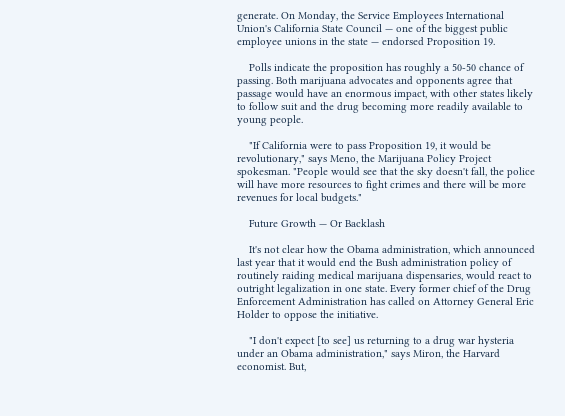generate. On Monday, the Service Employees International Union's California State Council — one of the biggest public employee unions in the state — endorsed Proposition 19.

    Polls indicate the proposition has roughly a 50-50 chance of passing. Both marijuana advocates and opponents agree that passage would have an enormous impact, with other states likely to follow suit and the drug becoming more readily available to young people.

    "If California were to pass Proposition 19, it would be revolutionary," says Meno, the Marijuana Policy Project spokesman. "People would see that the sky doesn't fall, the police will have more resources to fight crimes and there will be more revenues for local budgets."

    Future Growth — Or Backlash

    It's not clear how the Obama administration, which announced last year that it would end the Bush administration policy of routinely raiding medical marijuana dispensaries, would react to outright legalization in one state. Every former chief of the Drug Enforcement Administration has called on Attorney General Eric Holder to oppose the initiative.

    "I don't expect [to see] us returning to a drug war hysteria under an Obama administration," says Miron, the Harvard economist. But,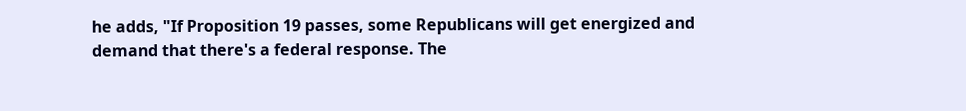he adds, "If Proposition 19 passes, some Republicans will get energized and demand that there's a federal response. The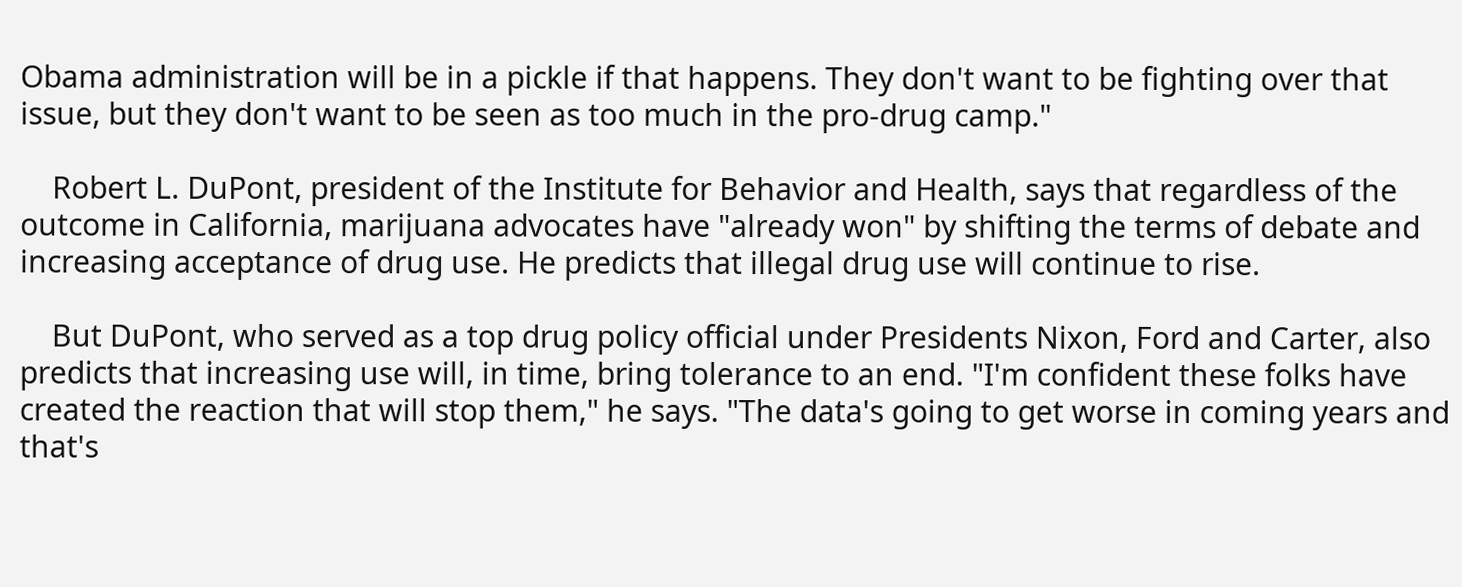Obama administration will be in a pickle if that happens. They don't want to be fighting over that issue, but they don't want to be seen as too much in the pro-drug camp."

    Robert L. DuPont, president of the Institute for Behavior and Health, says that regardless of the outcome in California, marijuana advocates have "already won" by shifting the terms of debate and increasing acceptance of drug use. He predicts that illegal drug use will continue to rise.

    But DuPont, who served as a top drug policy official under Presidents Nixon, Ford and Carter, also predicts that increasing use will, in time, bring tolerance to an end. "I'm confident these folks have created the reaction that will stop them," he says. "The data's going to get worse in coming years and that's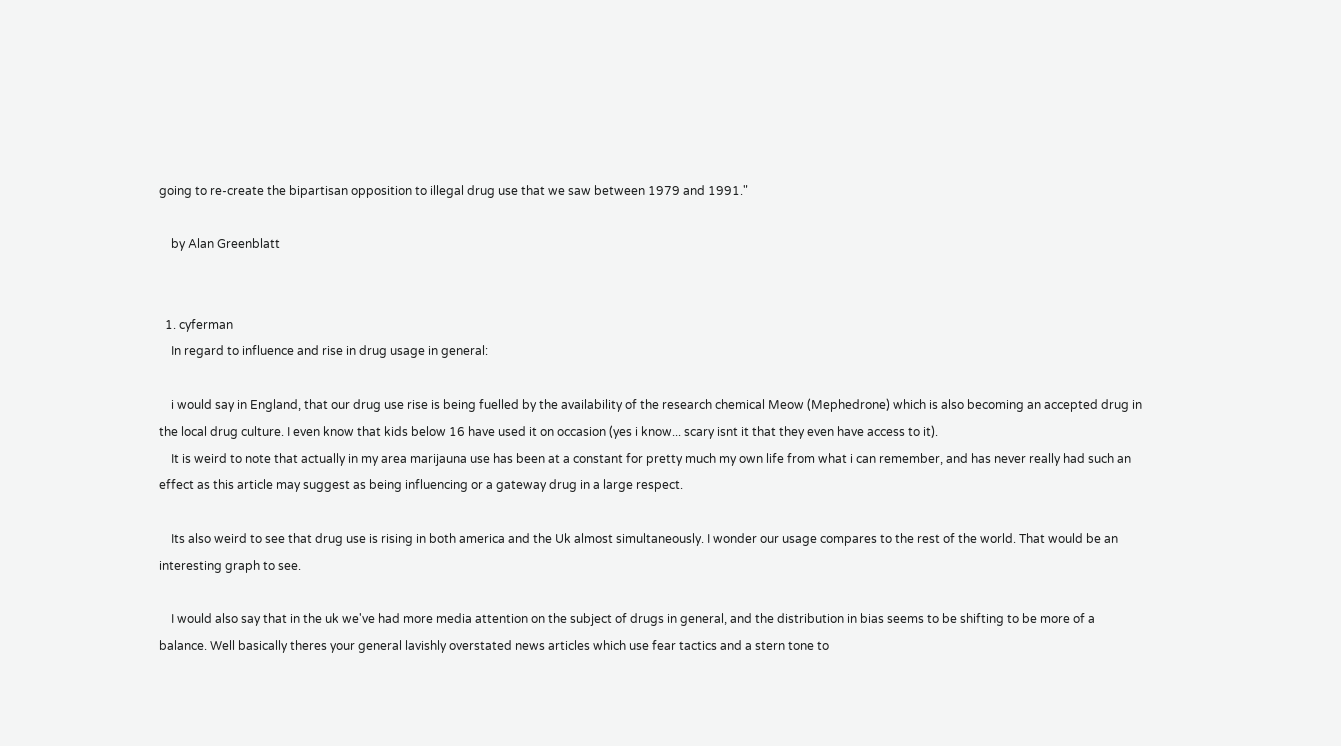going to re-create the bipartisan opposition to illegal drug use that we saw between 1979 and 1991."

    by Alan Greenblatt


  1. cyferman
    In regard to influence and rise in drug usage in general:

    i would say in England, that our drug use rise is being fuelled by the availability of the research chemical Meow (Mephedrone) which is also becoming an accepted drug in the local drug culture. I even know that kids below 16 have used it on occasion (yes i know... scary isnt it that they even have access to it).
    It is weird to note that actually in my area marijauna use has been at a constant for pretty much my own life from what i can remember, and has never really had such an effect as this article may suggest as being influencing or a gateway drug in a large respect.

    Its also weird to see that drug use is rising in both america and the Uk almost simultaneously. I wonder our usage compares to the rest of the world. That would be an interesting graph to see.

    I would also say that in the uk we've had more media attention on the subject of drugs in general, and the distribution in bias seems to be shifting to be more of a balance. Well basically theres your general lavishly overstated news articles which use fear tactics and a stern tone to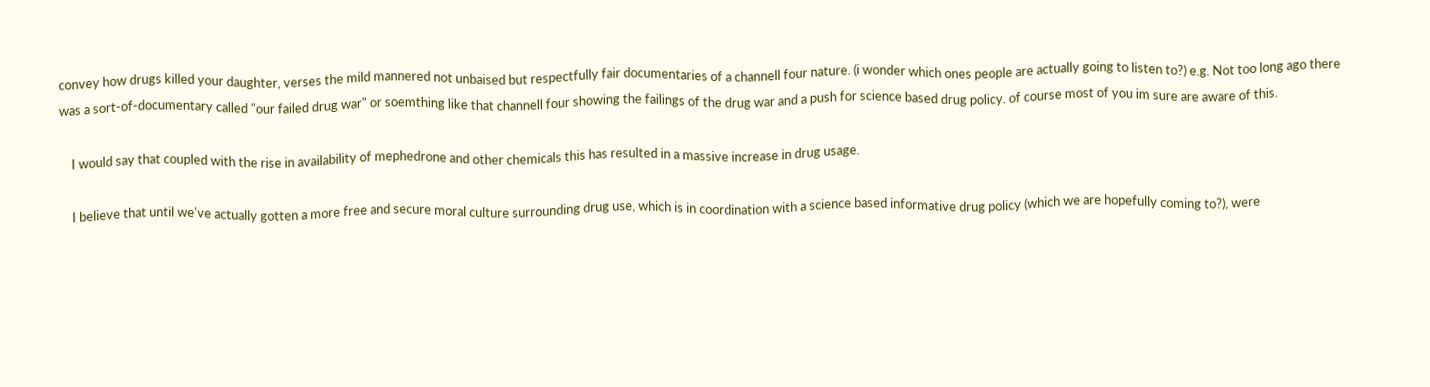convey how drugs killed your daughter, verses the mild mannered not unbaised but respectfully fair documentaries of a channell four nature. (i wonder which ones people are actually going to listen to?) e.g. Not too long ago there was a sort-of-documentary called "our failed drug war" or soemthing like that channell four showing the failings of the drug war and a push for science based drug policy. of course most of you im sure are aware of this.

    I would say that coupled with the rise in availability of mephedrone and other chemicals this has resulted in a massive increase in drug usage.

    I believe that until we've actually gotten a more free and secure moral culture surrounding drug use, which is in coordination with a science based informative drug policy (which we are hopefully coming to?), were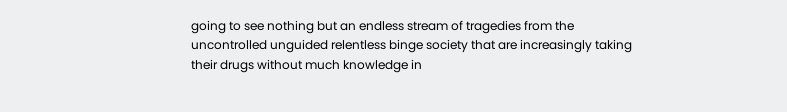going to see nothing but an endless stream of tragedies from the uncontrolled unguided relentless binge society that are increasingly taking their drugs without much knowledge in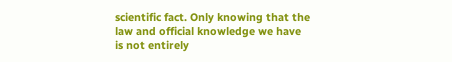scientific fact. Only knowing that the law and official knowledge we have is not entirely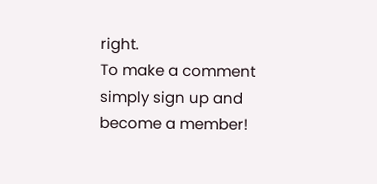right.
To make a comment simply sign up and become a member!